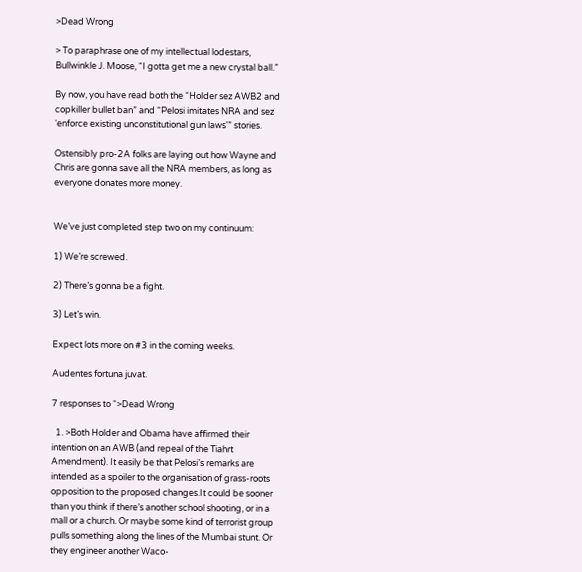>Dead Wrong

> To paraphrase one of my intellectual lodestars, Bullwinkle J. Moose, “I gotta get me a new crystal ball.”

By now, you have read both the “Holder sez AWB2 and copkiller bullet ban” and “Pelosi imitates NRA and sez ‘enforce existing unconstitutional gun laws'” stories.

Ostensibly pro-2A folks are laying out how Wayne and Chris are gonna save all the NRA members, as long as everyone donates more money.


We’ve just completed step two on my continuum:

1) We’re screwed.

2) There’s gonna be a fight.

3) Let’s win.

Expect lots more on #3 in the coming weeks.

Audentes fortuna juvat.

7 responses to “>Dead Wrong

  1. >Both Holder and Obama have affirmed their intention on an AWB (and repeal of the Tiahrt Amendment). It easily be that Pelosi’s remarks are intended as a spoiler to the organisation of grass-roots opposition to the proposed changes.It could be sooner than you think if there’s another school shooting, or in a mall or a church. Or maybe some kind of terrorist group pulls something along the lines of the Mumbai stunt. Or they engineer another Waco-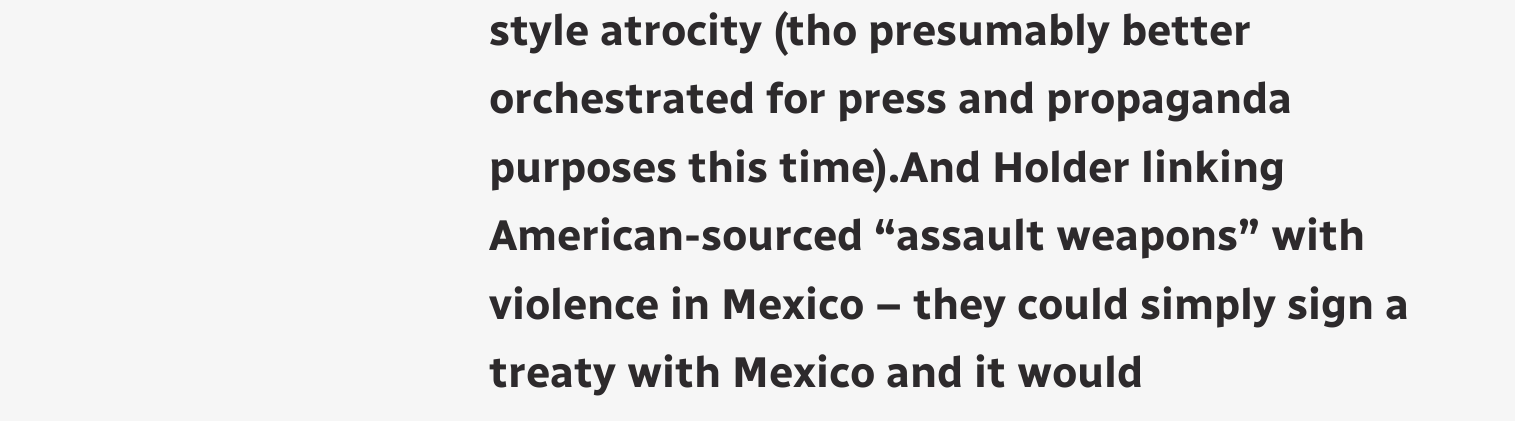style atrocity (tho presumably better orchestrated for press and propaganda purposes this time).And Holder linking American-sourced “assault weapons” with violence in Mexico – they could simply sign a treaty with Mexico and it would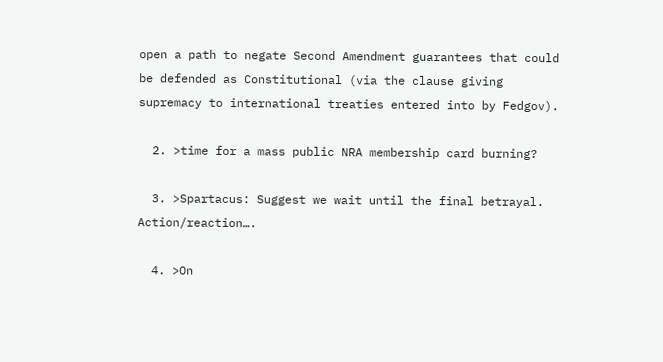open a path to negate Second Amendment guarantees that could be defended as Constitutional (via the clause giving supremacy to international treaties entered into by Fedgov).

  2. >time for a mass public NRA membership card burning?

  3. >Spartacus: Suggest we wait until the final betrayal. Action/reaction….

  4. >On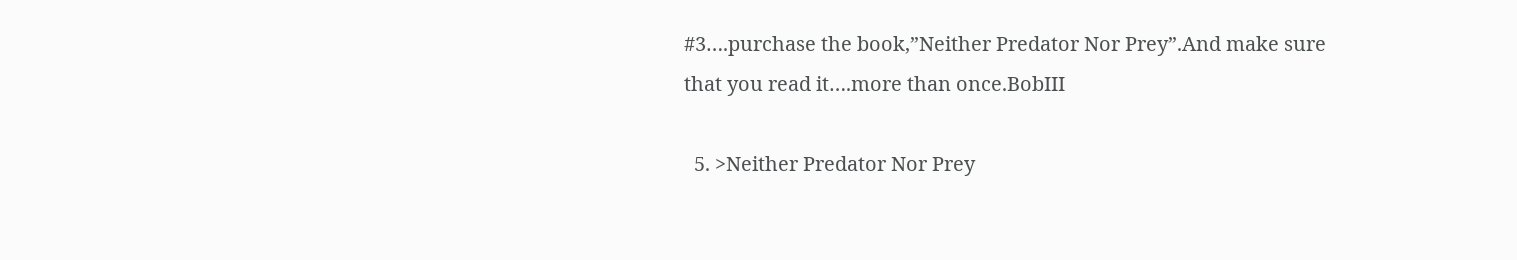#3….purchase the book,”Neither Predator Nor Prey”.And make sure that you read it….more than once.BobIII

  5. >Neither Predator Nor Prey